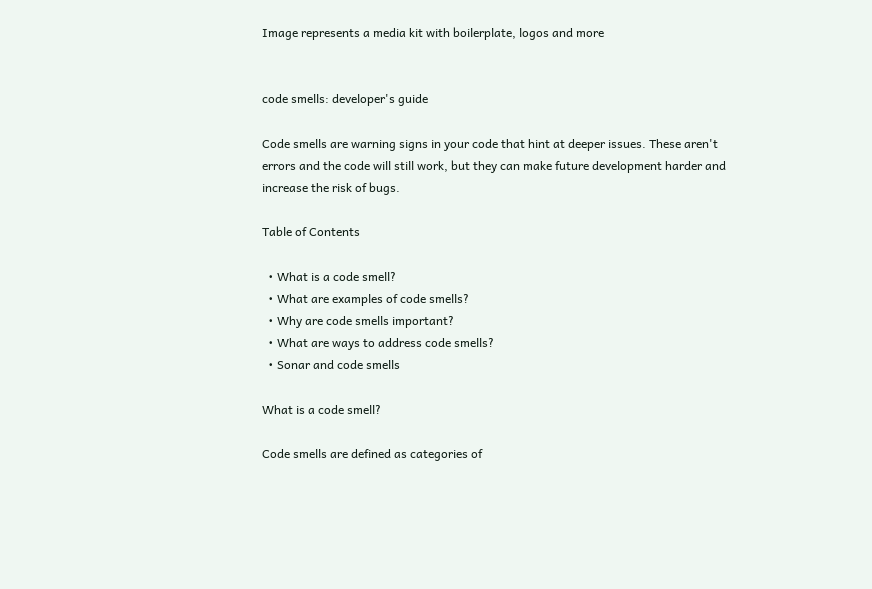Image represents a media kit with boilerplate, logos and more


code smells: developer's guide

Code smells are warning signs in your code that hint at deeper issues. These aren't errors and the code will still work, but they can make future development harder and increase the risk of bugs.

Table of Contents

  • What is a code smell?
  • What are examples of code smells?
  • Why are code smells important?
  • What are ways to address code smells?
  • Sonar and code smells

What is a code smell?

Code smells are defined as categories of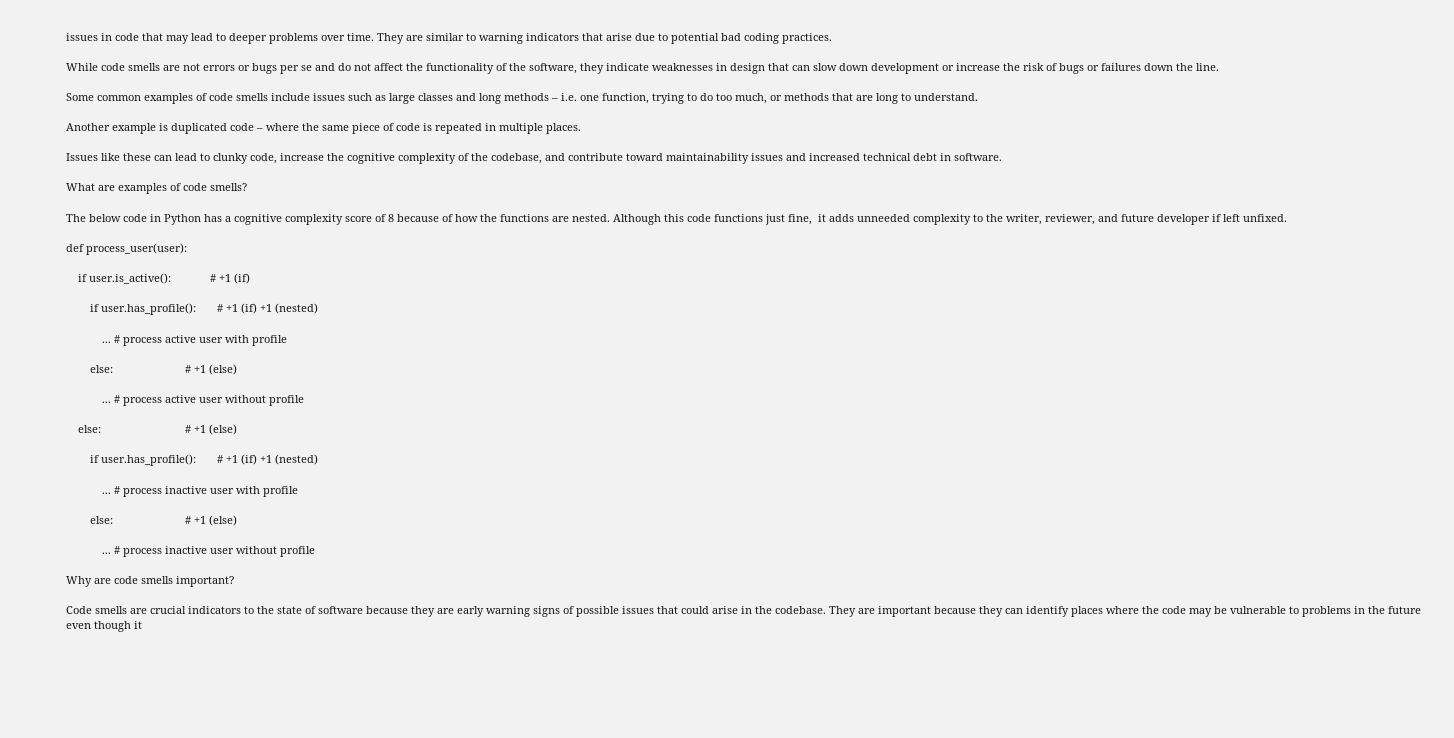issues in code that may lead to deeper problems over time. They are similar to warning indicators that arise due to potential bad coding practices.

While code smells are not errors or bugs per se and do not affect the functionality of the software, they indicate weaknesses in design that can slow down development or increase the risk of bugs or failures down the line.

Some common examples of code smells include issues such as large classes and long methods – i.e. one function, trying to do too much, or methods that are long to understand.

Another example is duplicated code – where the same piece of code is repeated in multiple places.

Issues like these can lead to clunky code, increase the cognitive complexity of the codebase, and contribute toward maintainability issues and increased technical debt in software.

What are examples of code smells?

The below code in Python has a cognitive complexity score of 8 because of how the functions are nested. Although this code functions just fine,  it adds unneeded complexity to the writer, reviewer, and future developer if left unfixed.

def process_user(user):

    if user.is_active():             # +1 (if)

        if user.has_profile():       # +1 (if) +1 (nested)

            ... # process active user with profile

        else:                        # +1 (else)

            ... # process active user without profile

    else:                            # +1 (else)

        if user.has_profile():       # +1 (if) +1 (nested)

            ... # process inactive user with profile

        else:                        # +1 (else)

            ... # process inactive user without profile

Why are code smells important?

Code smells are crucial indicators to the state of software because they are early warning signs of possible issues that could arise in the codebase. They are important because they can identify places where the code may be vulnerable to problems in the future even though it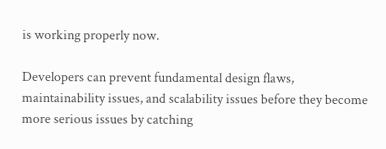is working properly now.

Developers can prevent fundamental design flaws, maintainability issues, and scalability issues before they become more serious issues by catching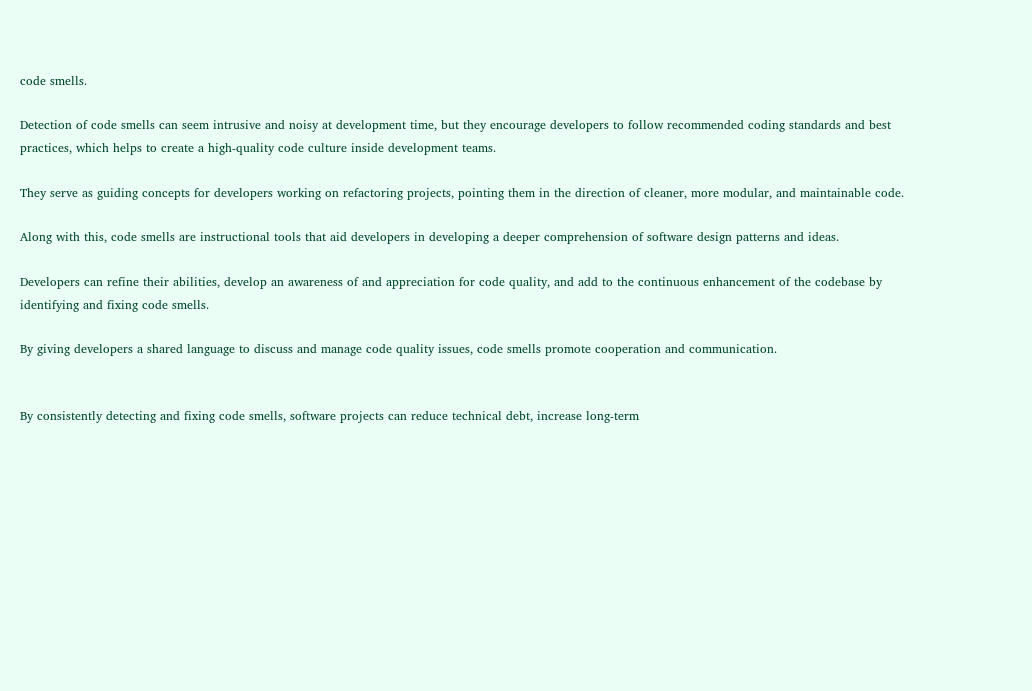code smells.

Detection of code smells can seem intrusive and noisy at development time, but they encourage developers to follow recommended coding standards and best practices, which helps to create a high-quality code culture inside development teams.

They serve as guiding concepts for developers working on refactoring projects, pointing them in the direction of cleaner, more modular, and maintainable code.

Along with this, code smells are instructional tools that aid developers in developing a deeper comprehension of software design patterns and ideas.

Developers can refine their abilities, develop an awareness of and appreciation for code quality, and add to the continuous enhancement of the codebase by identifying and fixing code smells.

By giving developers a shared language to discuss and manage code quality issues, code smells promote cooperation and communication.


By consistently detecting and fixing code smells, software projects can reduce technical debt, increase long-term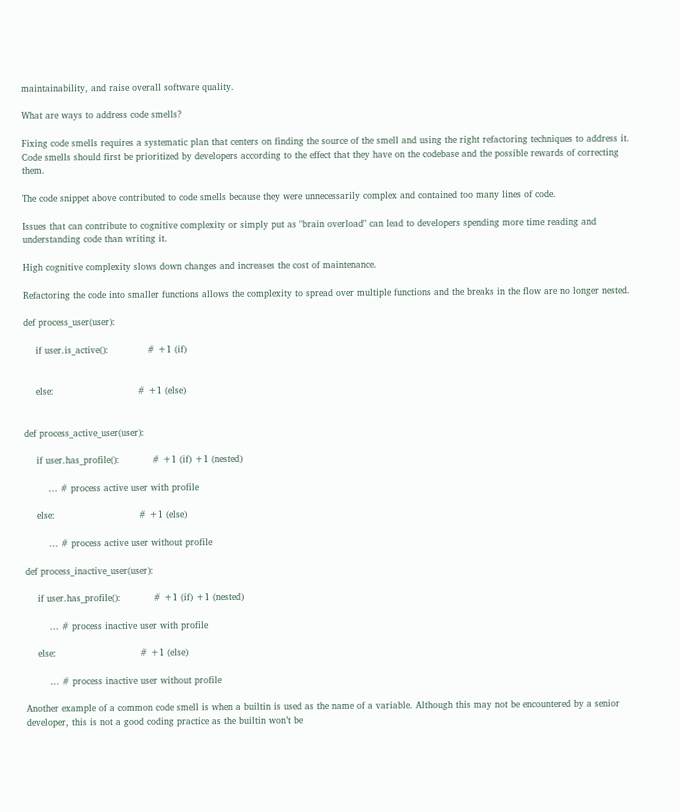maintainability, and raise overall software quality.

What are ways to address code smells?

Fixing code smells requires a systematic plan that centers on finding the source of the smell and using the right refactoring techniques to address it. Code smells should first be prioritized by developers according to the effect that they have on the codebase and the possible rewards of correcting them.

The code snippet above contributed to code smells because they were unnecessarily complex and contained too many lines of code.

Issues that can contribute to cognitive complexity or simply put as "brain overload" can lead to developers spending more time reading and understanding code than writing it.

High cognitive complexity slows down changes and increases the cost of maintenance.

Refactoring the code into smaller functions allows the complexity to spread over multiple functions and the breaks in the flow are no longer nested.

def process_user(user):

    if user.is_active():             # +1 (if)


    else:                            # +1 (else)


def process_active_user(user):

    if user.has_profile():           # +1 (if) +1 (nested)

        ... # process active user with profile

    else:                            # +1 (else)

        ... # process active user without profile

def process_inactive_user(user):

    if user.has_profile():           # +1 (if) +1 (nested)

        ... # process inactive user with profile

    else:                            # +1 (else)

        ... # process inactive user without profile

Another example of a common code smell is when a builtin is used as the name of a variable. Although this may not be encountered by a senior developer, this is not a good coding practice as the builtin won’t be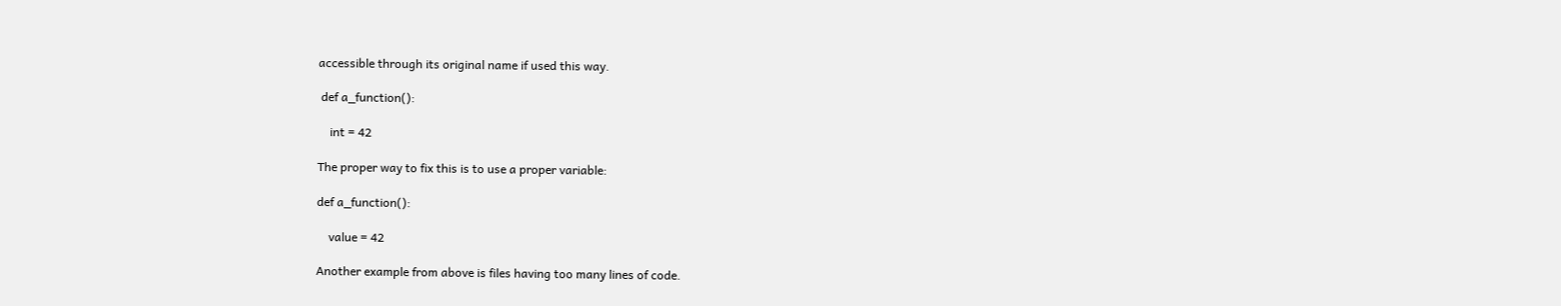accessible through its original name if used this way.

 def a_function():

    int = 42

The proper way to fix this is to use a proper variable:

def a_function():

    value = 42

Another example from above is files having too many lines of code.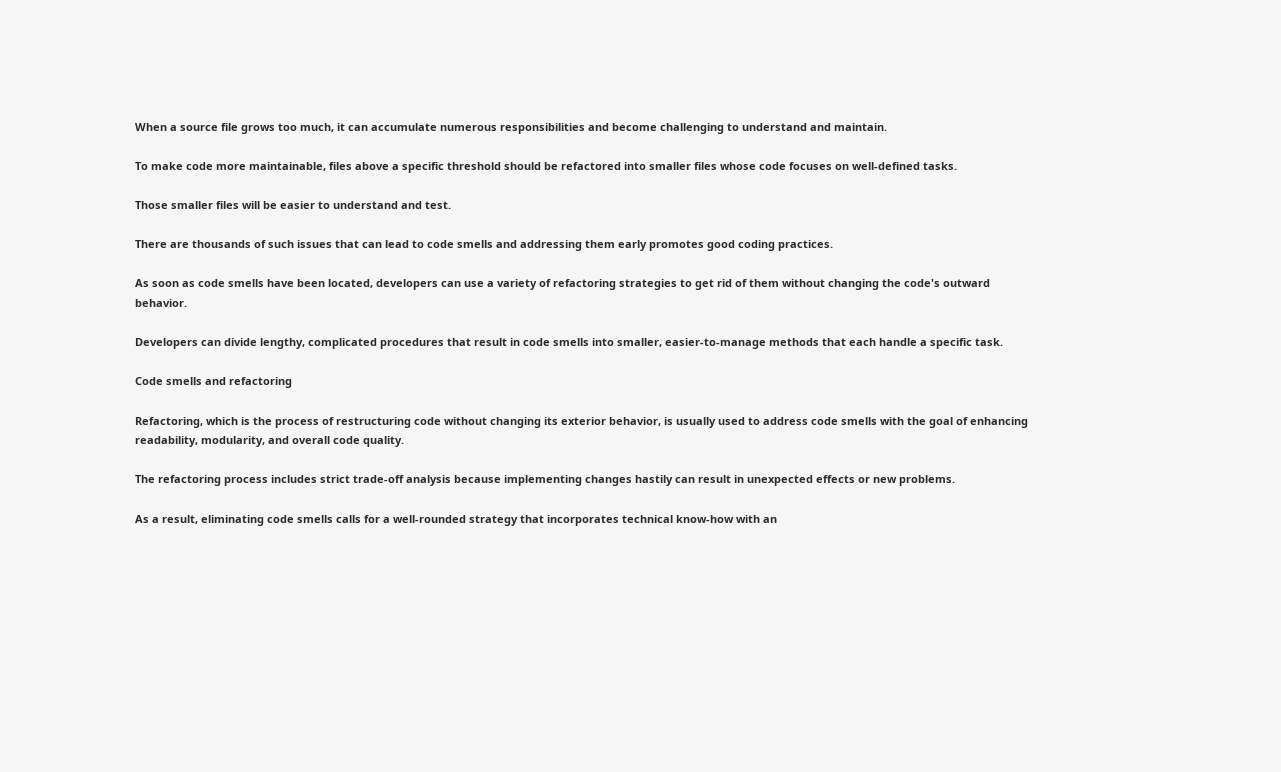When a source file grows too much, it can accumulate numerous responsibilities and become challenging to understand and maintain.

To make code more maintainable, files above a specific threshold should be refactored into smaller files whose code focuses on well-defined tasks.

Those smaller files will be easier to understand and test.

There are thousands of such issues that can lead to code smells and addressing them early promotes good coding practices.

As soon as code smells have been located, developers can use a variety of refactoring strategies to get rid of them without changing the code's outward behavior.

Developers can divide lengthy, complicated procedures that result in code smells into smaller, easier-to-manage methods that each handle a specific task.

Code smells and refactoring

Refactoring, which is the process of restructuring code without changing its exterior behavior, is usually used to address code smells with the goal of enhancing readability, modularity, and overall code quality.

The refactoring process includes strict trade-off analysis because implementing changes hastily can result in unexpected effects or new problems.

As a result, eliminating code smells calls for a well-rounded strategy that incorporates technical know-how with an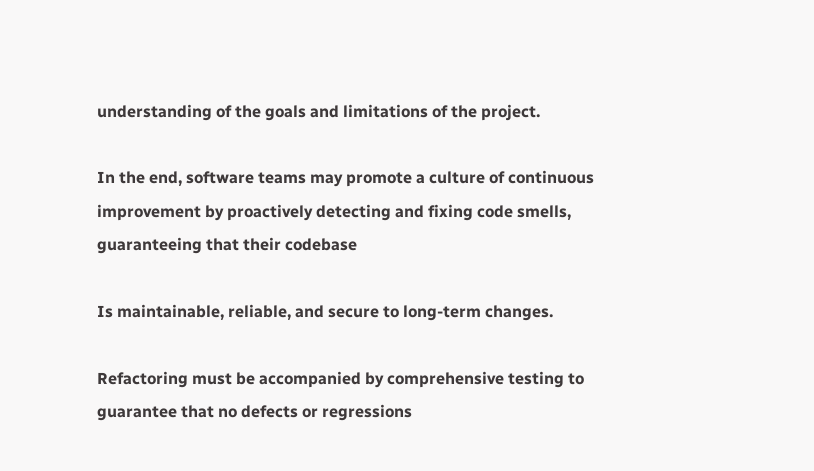understanding of the goals and limitations of the project.

In the end, software teams may promote a culture of continuous improvement by proactively detecting and fixing code smells, guaranteeing that their codebase

Is maintainable, reliable, and secure to long-term changes.

Refactoring must be accompanied by comprehensive testing to guarantee that no defects or regressions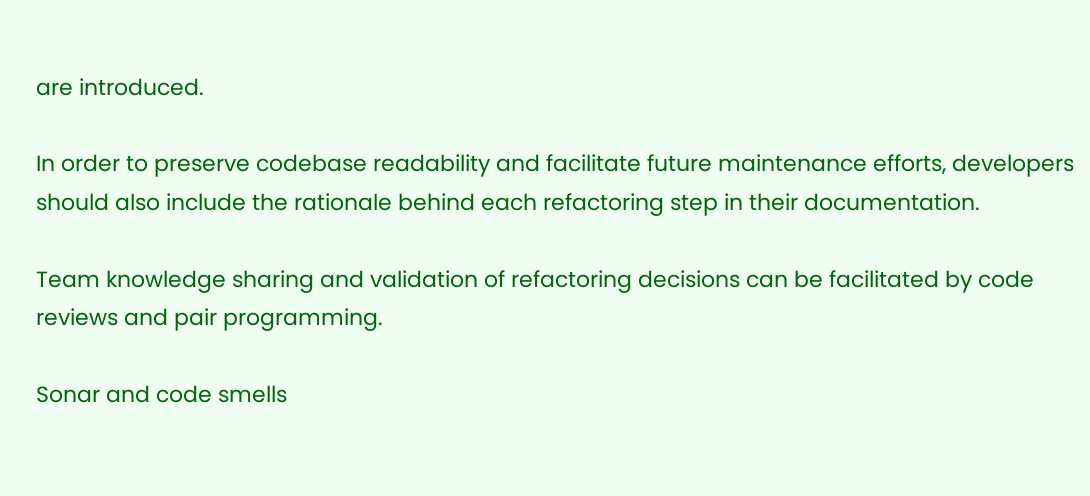are introduced.

In order to preserve codebase readability and facilitate future maintenance efforts, developers should also include the rationale behind each refactoring step in their documentation.

Team knowledge sharing and validation of refactoring decisions can be facilitated by code reviews and pair programming.

Sonar and code smells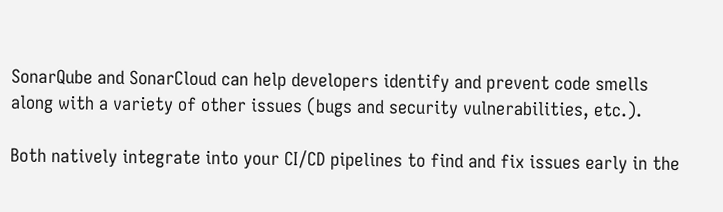SonarQube and SonarCloud can help developers identify and prevent code smells along with a variety of other issues (bugs and security vulnerabilities, etc.).

Both natively integrate into your CI/CD pipelines to find and fix issues early in the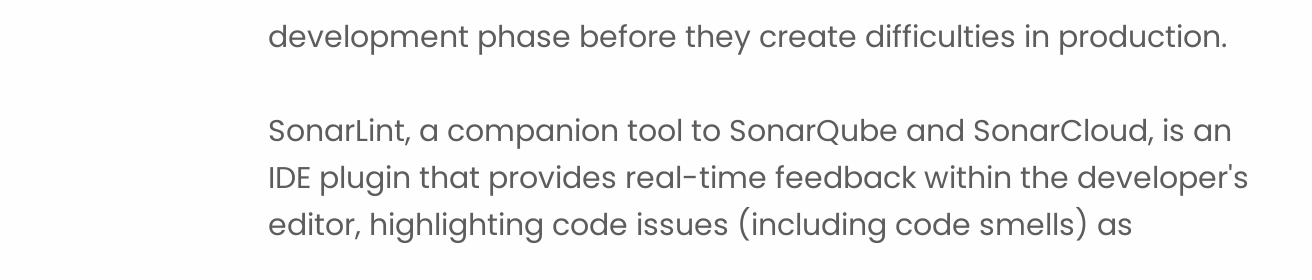development phase before they create difficulties in production.

SonarLint, a companion tool to SonarQube and SonarCloud, is an IDE plugin that provides real-time feedback within the developer's editor, highlighting code issues (including code smells) as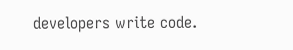developers write code.